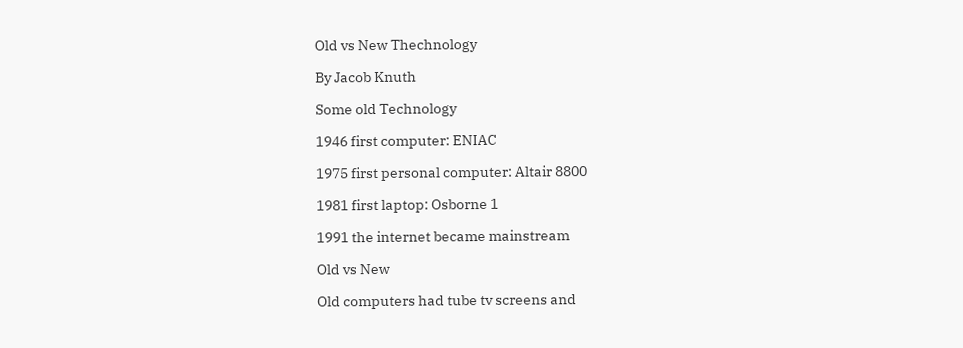Old vs New Thechnology

By Jacob Knuth

Some old Technology

1946 first computer: ENIAC

1975 first personal computer: Altair 8800

1981 first laptop: Osborne 1

1991 the internet became mainstream

Old vs New

Old computers had tube tv screens and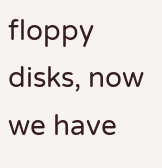floppy disks, now we have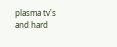plasma tv's and hard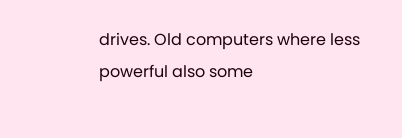drives. Old computers where less powerful also some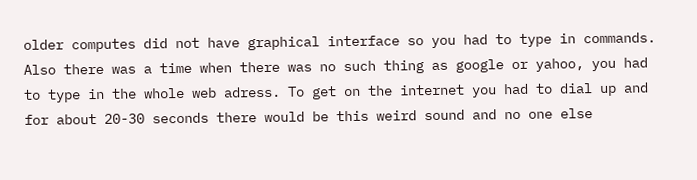older computes did not have graphical interface so you had to type in commands. Also there was a time when there was no such thing as google or yahoo, you had to type in the whole web adress. To get on the internet you had to dial up and for about 20-30 seconds there would be this weird sound and no one else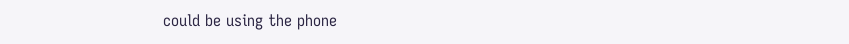could be using the phone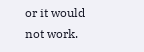or it would not work.